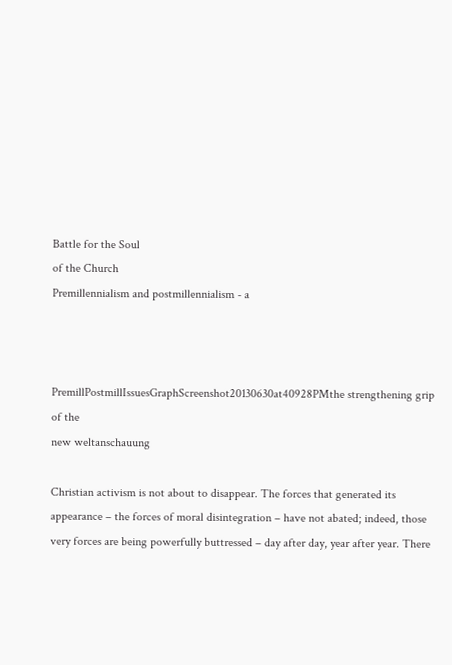Battle for the Soul
of the Church
Premillennialism and postmillennialism - a



PremillPostmillIssuesGraphScreenshot20130630at40928PMthe strengthening grip of the
new weltanschauung

Christian activism is not about to disappear. The forces that generated its appearance – the forces of moral disintegration – have not abated; indeed, those very forces are being powerfully buttressed – day after day, year after year. There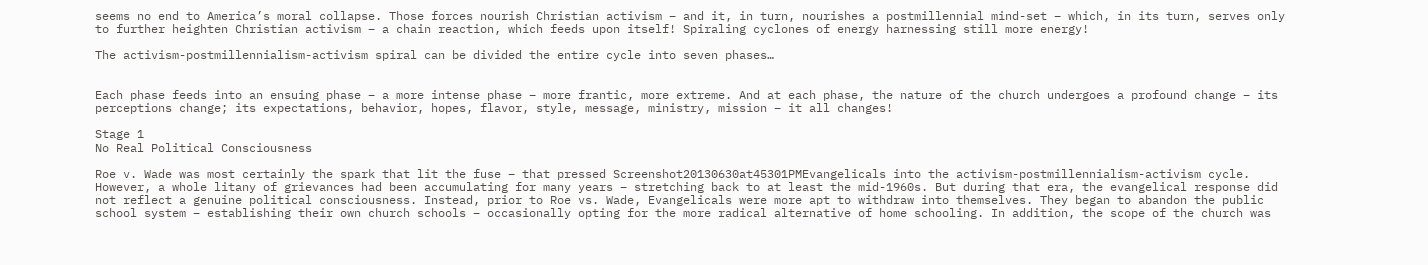seems no end to America’s moral collapse. Those forces nourish Christian activism – and it, in turn, nourishes a postmillennial mind-set – which, in its turn, serves only to further heighten Christian activism – a chain reaction, which feeds upon itself! Spiraling cyclones of energy harnessing still more energy!

The activism-postmillennialism-activism spiral can be divided the entire cycle into seven phases…


Each phase feeds into an ensuing phase – a more intense phase – more frantic, more extreme. And at each phase, the nature of the church undergoes a profound change – its perceptions change; its expectations, behavior, hopes, flavor, style, message, ministry, mission – it all changes!

Stage 1
No Real Political Consciousness

Roe v. Wade was most certainly the spark that lit the fuse – that pressed Screenshot20130630at45301PMEvangelicals into the activism-postmillennialism-activism cycle. However, a whole litany of grievances had been accumulating for many years – stretching back to at least the mid-1960s. But during that era, the evangelical response did not reflect a genuine political consciousness. Instead, prior to Roe vs. Wade, Evangelicals were more apt to withdraw into themselves. They began to abandon the public school system – establishing their own church schools – occasionally opting for the more radical alternative of home schooling. In addition, the scope of the church was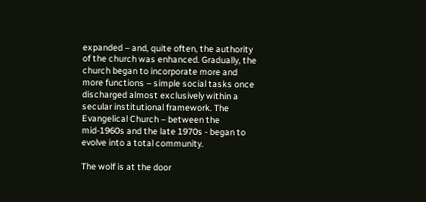expanded – and, quite often, the authority of the church was enhanced. Gradually, the church began to incorporate more and more functions – simple social tasks once discharged almost exclusively within a secular institutional framework. The Evangelical Church – between the mid-1960s and the late 1970s - began to evolve into a total community.

The wolf is at the door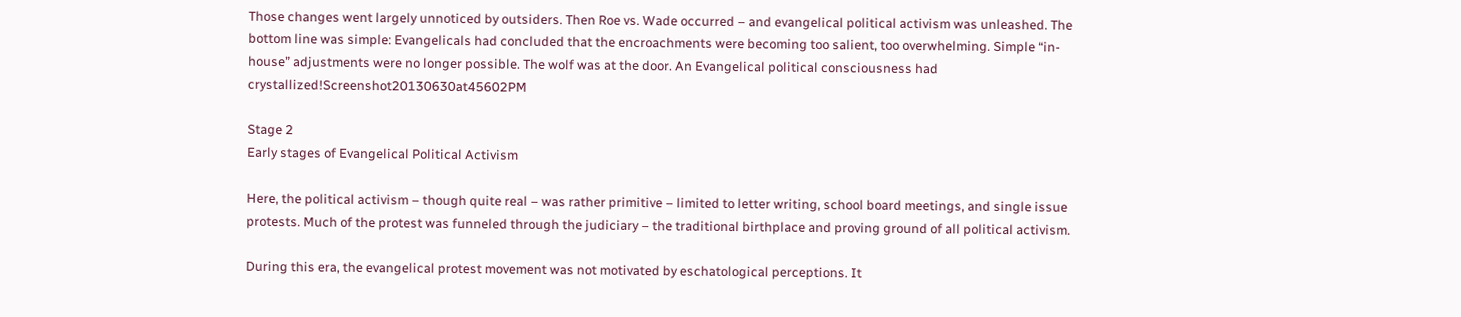Those changes went largely unnoticed by outsiders. Then Roe vs. Wade occurred – and evangelical political activism was unleashed. The bottom line was simple: Evangelicals had concluded that the encroachments were becoming too salient, too overwhelming. Simple “in-house” adjustments were no longer possible. The wolf was at the door. An Evangelical political consciousness had crystallized!Screenshot20130630at45602PM

Stage 2
Early stages of Evangelical Political Activism

Here, the political activism – though quite real – was rather primitive – limited to letter writing, school board meetings, and single issue protests. Much of the protest was funneled through the judiciary – the traditional birthplace and proving ground of all political activism.

During this era, the evangelical protest movement was not motivated by eschatological perceptions. It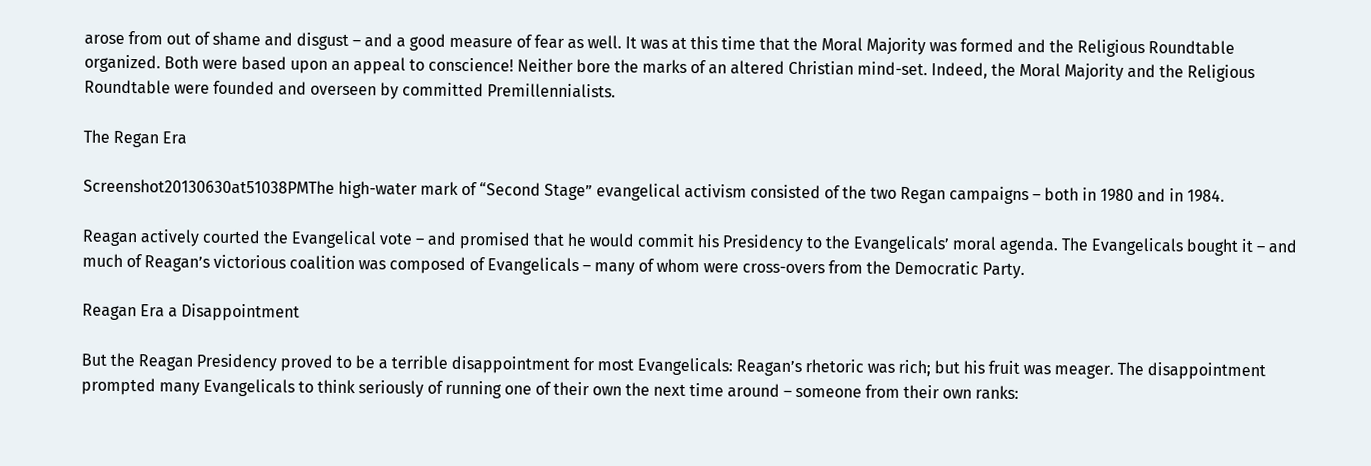arose from out of shame and disgust – and a good measure of fear as well. It was at this time that the Moral Majority was formed and the Religious Roundtable organized. Both were based upon an appeal to conscience! Neither bore the marks of an altered Christian mind-set. Indeed, the Moral Majority and the Religious Roundtable were founded and overseen by committed Premillennialists.

The Regan Era

Screenshot20130630at51038PMThe high-water mark of “Second Stage” evangelical activism consisted of the two Regan campaigns – both in 1980 and in 1984.

Reagan actively courted the Evangelical vote – and promised that he would commit his Presidency to the Evangelicals’ moral agenda. The Evangelicals bought it – and much of Reagan’s victorious coalition was composed of Evangelicals – many of whom were cross-overs from the Democratic Party.

Reagan Era a Disappointment

But the Reagan Presidency proved to be a terrible disappointment for most Evangelicals: Reagan’s rhetoric was rich; but his fruit was meager. The disappointment prompted many Evangelicals to think seriously of running one of their own the next time around – someone from their own ranks: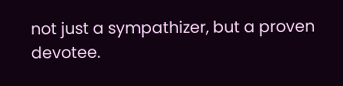not just a sympathizer, but a proven devotee.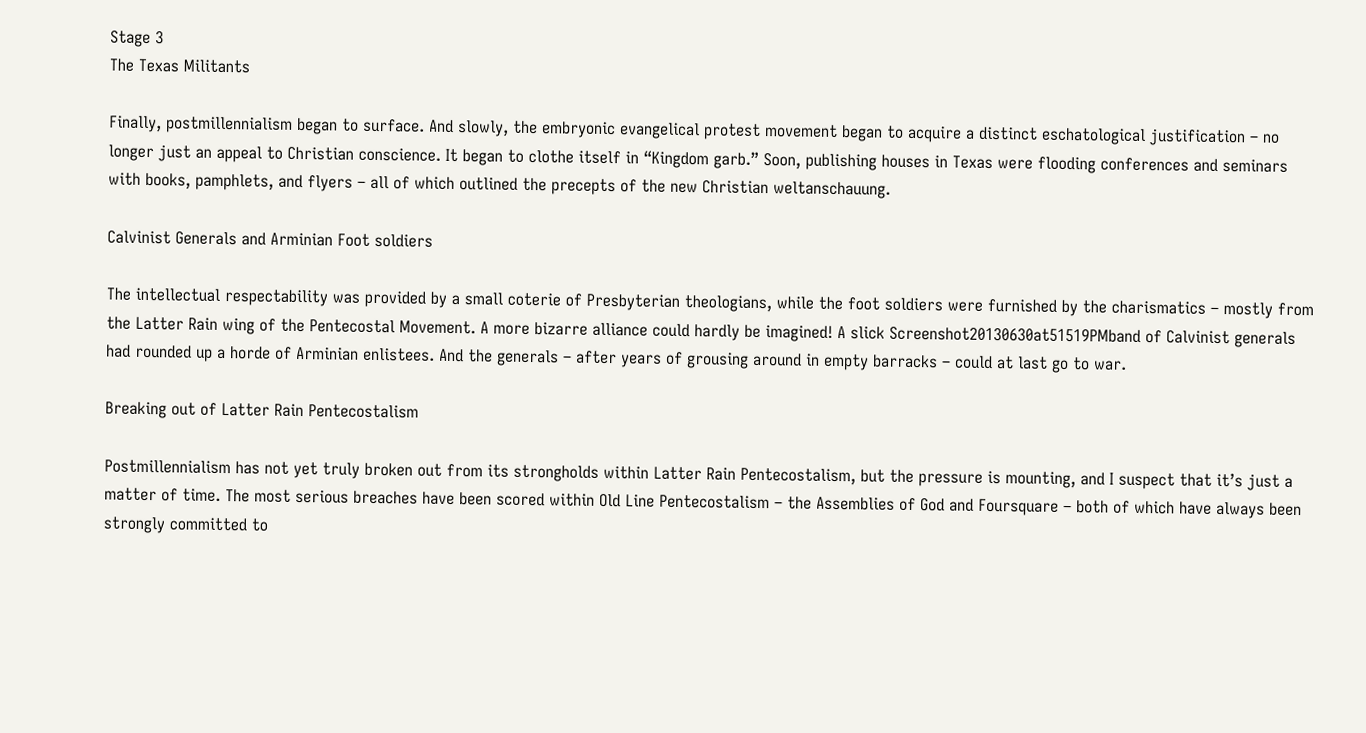Stage 3
The Texas Militants

Finally, postmillennialism began to surface. And slowly, the embryonic evangelical protest movement began to acquire a distinct eschatological justification – no longer just an appeal to Christian conscience. It began to clothe itself in “Kingdom garb.” Soon, publishing houses in Texas were flooding conferences and seminars with books, pamphlets, and flyers – all of which outlined the precepts of the new Christian weltanschauung.

Calvinist Generals and Arminian Foot soldiers

The intellectual respectability was provided by a small coterie of Presbyterian theologians, while the foot soldiers were furnished by the charismatics – mostly from the Latter Rain wing of the Pentecostal Movement. A more bizarre alliance could hardly be imagined! A slick Screenshot20130630at51519PMband of Calvinist generals had rounded up a horde of Arminian enlistees. And the generals – after years of grousing around in empty barracks – could at last go to war.

Breaking out of Latter Rain Pentecostalism

Postmillennialism has not yet truly broken out from its strongholds within Latter Rain Pentecostalism, but the pressure is mounting, and I suspect that it’s just a matter of time. The most serious breaches have been scored within Old Line Pentecostalism – the Assemblies of God and Foursquare – both of which have always been strongly committed to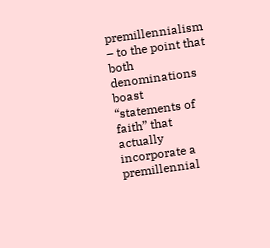premillennialism – to the point that both denominations boast “statements of faith” that actually incorporate a premillennial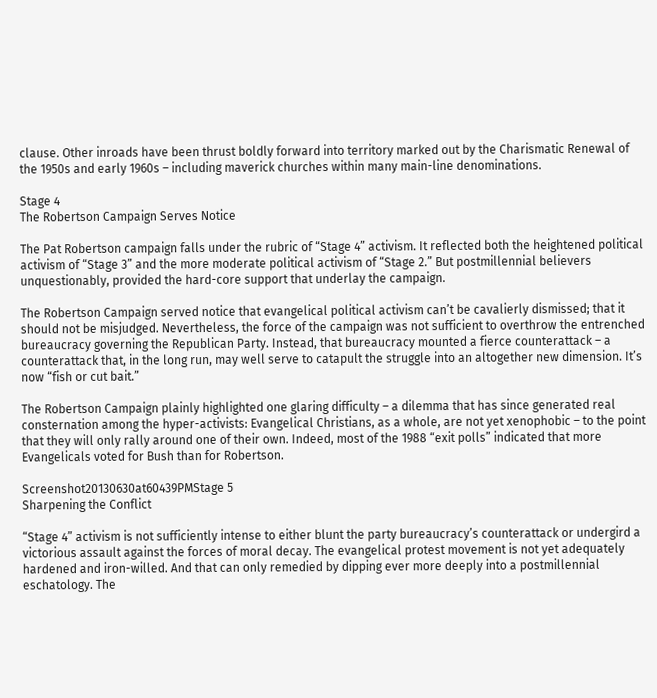clause. Other inroads have been thrust boldly forward into territory marked out by the Charismatic Renewal of the 1950s and early 1960s – including maverick churches within many main-line denominations.

Stage 4
The Robertson Campaign Serves Notice

The Pat Robertson campaign falls under the rubric of “Stage 4” activism. It reflected both the heightened political activism of “Stage 3” and the more moderate political activism of “Stage 2.” But postmillennial believers unquestionably, provided the hard-core support that underlay the campaign.

The Robertson Campaign served notice that evangelical political activism can’t be cavalierly dismissed; that it should not be misjudged. Nevertheless, the force of the campaign was not sufficient to overthrow the entrenched bureaucracy governing the Republican Party. Instead, that bureaucracy mounted a fierce counterattack – a counterattack that, in the long run, may well serve to catapult the struggle into an altogether new dimension. It’s now “fish or cut bait.”

The Robertson Campaign plainly highlighted one glaring difficulty – a dilemma that has since generated real consternation among the hyper-activists: Evangelical Christians, as a whole, are not yet xenophobic – to the point that they will only rally around one of their own. Indeed, most of the 1988 “exit polls” indicated that more Evangelicals voted for Bush than for Robertson.

Screenshot20130630at60439PMStage 5
Sharpening the Conflict

“Stage 4” activism is not sufficiently intense to either blunt the party bureaucracy’s counterattack or undergird a victorious assault against the forces of moral decay. The evangelical protest movement is not yet adequately hardened and iron-willed. And that can only remedied by dipping ever more deeply into a postmillennial eschatology. The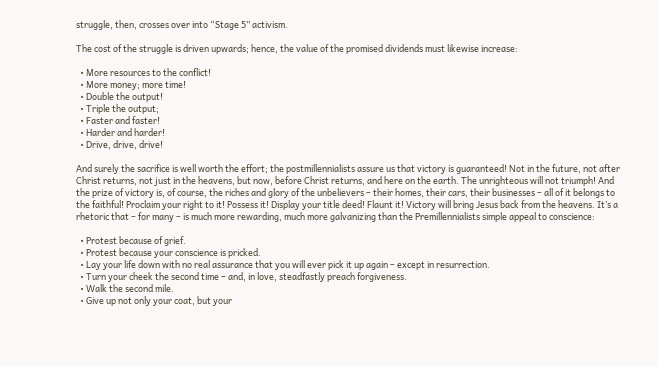struggle, then, crosses over into “Stage 5” activism.

The cost of the struggle is driven upwards; hence, the value of the promised dividends must likewise increase:

  • More resources to the conflict!
  • More money; more time!
  • Double the output!
  • Triple the output;
  • Faster and faster!
  • Harder and harder!
  • Drive, drive, drive!

And surely the sacrifice is well worth the effort; the postmillennialists assure us that victory is guaranteed! Not in the future, not after Christ returns, not just in the heavens, but now, before Christ returns, and here on the earth. The unrighteous will not triumph! And the prize of victory is, of course, the riches and glory of the unbelievers – their homes, their cars, their businesses – all of it belongs to the faithful! Proclaim your right to it! Possess it! Display your title deed! Flaunt it! Victory will bring Jesus back from the heavens. It’s a rhetoric that – for many – is much more rewarding, much more galvanizing than the Premillennialists simple appeal to conscience:

  • Protest because of grief.
  • Protest because your conscience is pricked.
  • Lay your life down with no real assurance that you will ever pick it up again – except in resurrection.
  • Turn your cheek the second time – and, in love, steadfastly preach forgiveness.
  • Walk the second mile.
  • Give up not only your coat, but your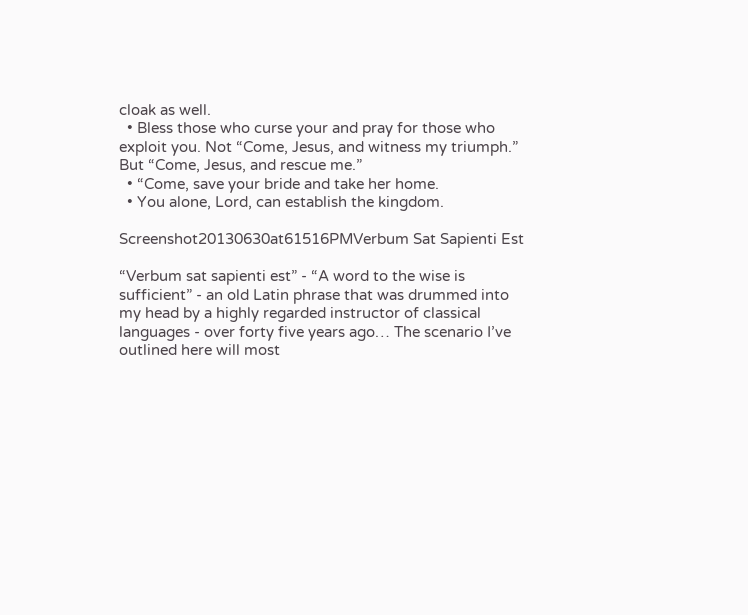cloak as well.
  • Bless those who curse your and pray for those who exploit you. Not “Come, Jesus, and witness my triumph.” But “Come, Jesus, and rescue me.”
  • “Come, save your bride and take her home.
  • You alone, Lord, can establish the kingdom.

Screenshot20130630at61516PMVerbum Sat Sapienti Est

“Verbum sat sapienti est” - “A word to the wise is sufficient” - an old Latin phrase that was drummed into my head by a highly regarded instructor of classical languages - over forty five years ago… The scenario I’ve outlined here will most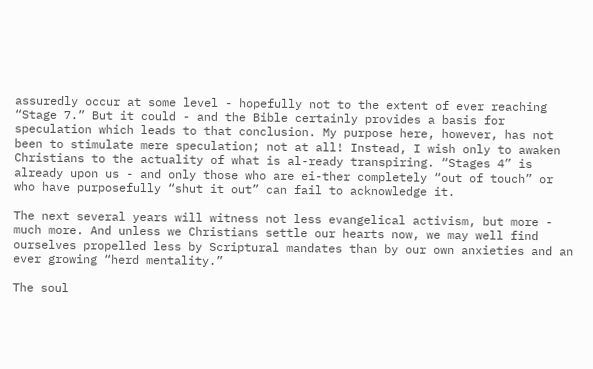assuredly occur at some level - hopefully not to the extent of ever reaching “Stage 7.” But it could - and the Bible certainly provides a basis for speculation which leads to that conclusion. My purpose here, however, has not been to stimulate mere speculation; not at all! Instead, I wish only to awaken Christians to the actuality of what is al-ready transpiring. “Stages 4” is already upon us - and only those who are ei-ther completely “out of touch” or who have purposefully “shut it out” can fail to acknowledge it.

The next several years will witness not less evangelical activism, but more - much more. And unless we Christians settle our hearts now, we may well find ourselves propelled less by Scriptural mandates than by our own anxieties and an ever growing “herd mentality.”

The soul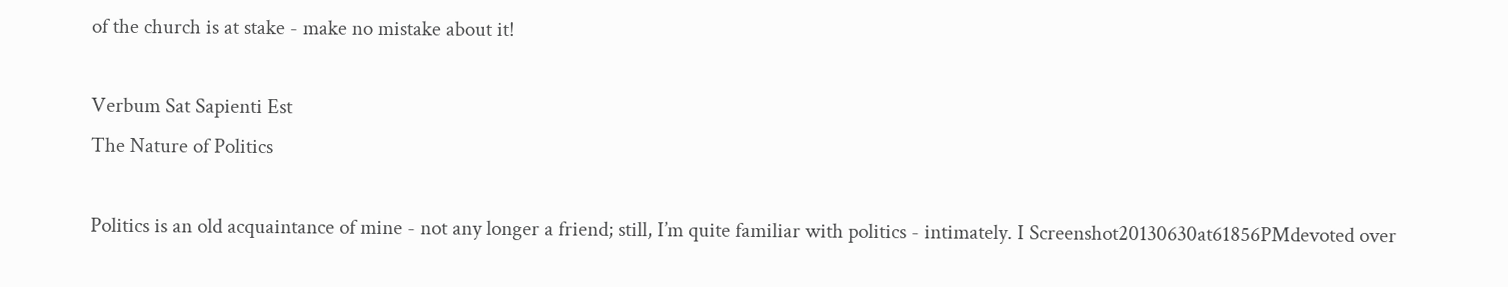of the church is at stake - make no mistake about it!

Verbum Sat Sapienti Est
The Nature of Politics

Politics is an old acquaintance of mine - not any longer a friend; still, I’m quite familiar with politics - intimately. I Screenshot20130630at61856PMdevoted over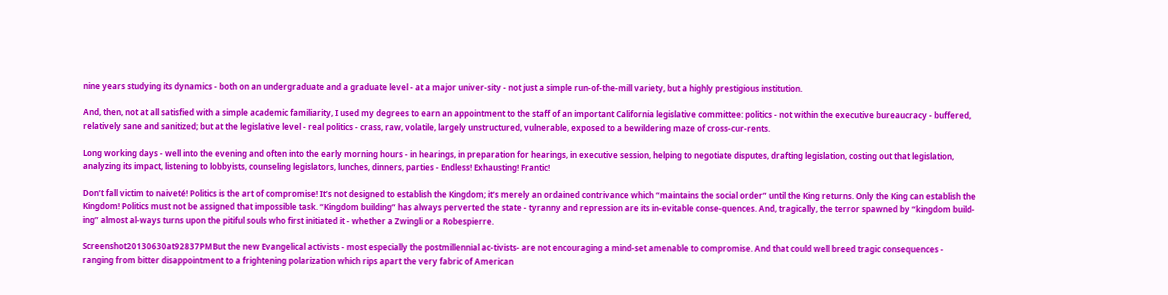nine years studying its dynamics - both on an undergraduate and a graduate level - at a major univer-sity - not just a simple run-of-the-mill variety, but a highly prestigious institution.

And, then, not at all satisfied with a simple academic familiarity, I used my degrees to earn an appointment to the staff of an important California legislative committee: politics - not within the executive bureaucracy - buffered, relatively sane and sanitized; but at the legislative level - real politics - crass, raw, volatile, largely unstructured, vulnerable, exposed to a bewildering maze of cross-cur-rents.

Long working days - well into the evening and often into the early morning hours - in hearings, in preparation for hearings, in executive session, helping to negotiate disputes, drafting legislation, costing out that legislation, analyzing its impact, listening to lobbyists, counseling legislators, lunches, dinners, parties - Endless! Exhausting! Frantic!

Don’t fall victim to naiveté! Politics is the art of compromise! It’s not designed to establish the Kingdom; it’s merely an ordained contrivance which “maintains the social order” until the King returns. Only the King can establish the Kingdom! Politics must not be assigned that impossible task. “Kingdom building” has always perverted the state - tyranny and repression are its in-evitable conse-quences. And, tragically, the terror spawned by “kingdom build-ing” almost al-ways turns upon the pitiful souls who first initiated it - whether a Zwingli or a Robespierre.

Screenshot20130630at92837PMBut the new Evangelical activists - most especially the postmillennial ac-tivists- are not encouraging a mind-set amenable to compromise. And that could well breed tragic consequences - ranging from bitter disappointment to a frightening polarization which rips apart the very fabric of American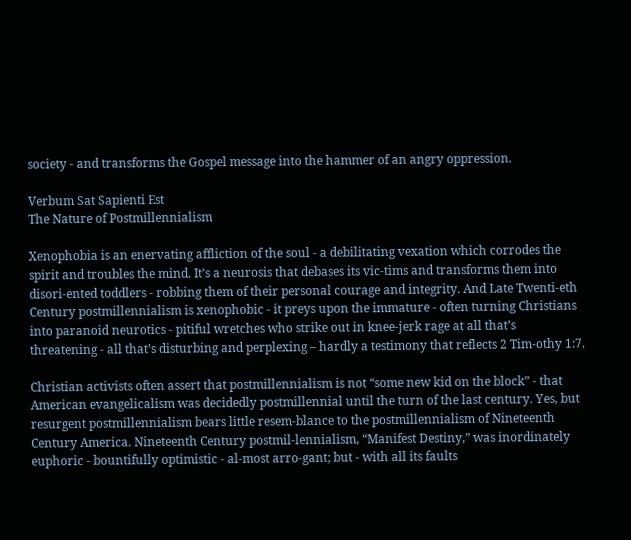society - and transforms the Gospel message into the hammer of an angry oppression.

Verbum Sat Sapienti Est
The Nature of Postmillennialism

Xenophobia is an enervating affliction of the soul - a debilitating vexation which corrodes the spirit and troubles the mind. It’s a neurosis that debases its vic-tims and transforms them into disori-ented toddlers - robbing them of their personal courage and integrity. And Late Twenti-eth Century postmillennialism is xenophobic - it preys upon the immature - often turning Christians into paranoid neurotics - pitiful wretches who strike out in knee-jerk rage at all that’s threatening - all that’s disturbing and perplexing – hardly a testimony that reflects 2 Tim-othy 1:7.

Christian activists often assert that postmillennialism is not “some new kid on the block” - that American evangelicalism was decidedly postmillennial until the turn of the last century. Yes, but resurgent postmillennialism bears little resem-blance to the postmillennialism of Nineteenth Century America. Nineteenth Century postmil-lennialism, “Manifest Destiny,” was inordinately euphoric - bountifully optimistic - al-most arro-gant; but - with all its faults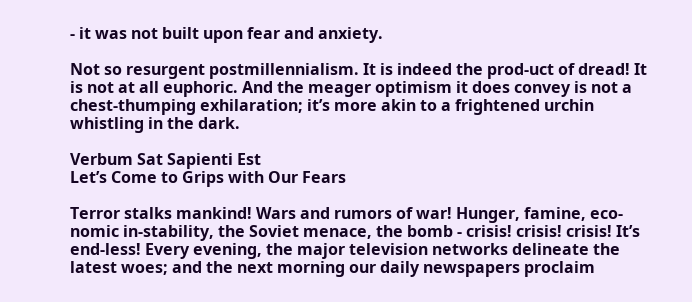- it was not built upon fear and anxiety.

Not so resurgent postmillennialism. It is indeed the prod-uct of dread! It is not at all euphoric. And the meager optimism it does convey is not a chest-thumping exhilaration; it’s more akin to a frightened urchin whistling in the dark.

Verbum Sat Sapienti Est
Let’s Come to Grips with Our Fears

Terror stalks mankind! Wars and rumors of war! Hunger, famine, eco-nomic in-stability, the Soviet menace, the bomb - crisis! crisis! crisis! It’s end-less! Every evening, the major television networks delineate the latest woes; and the next morning our daily newspapers proclaim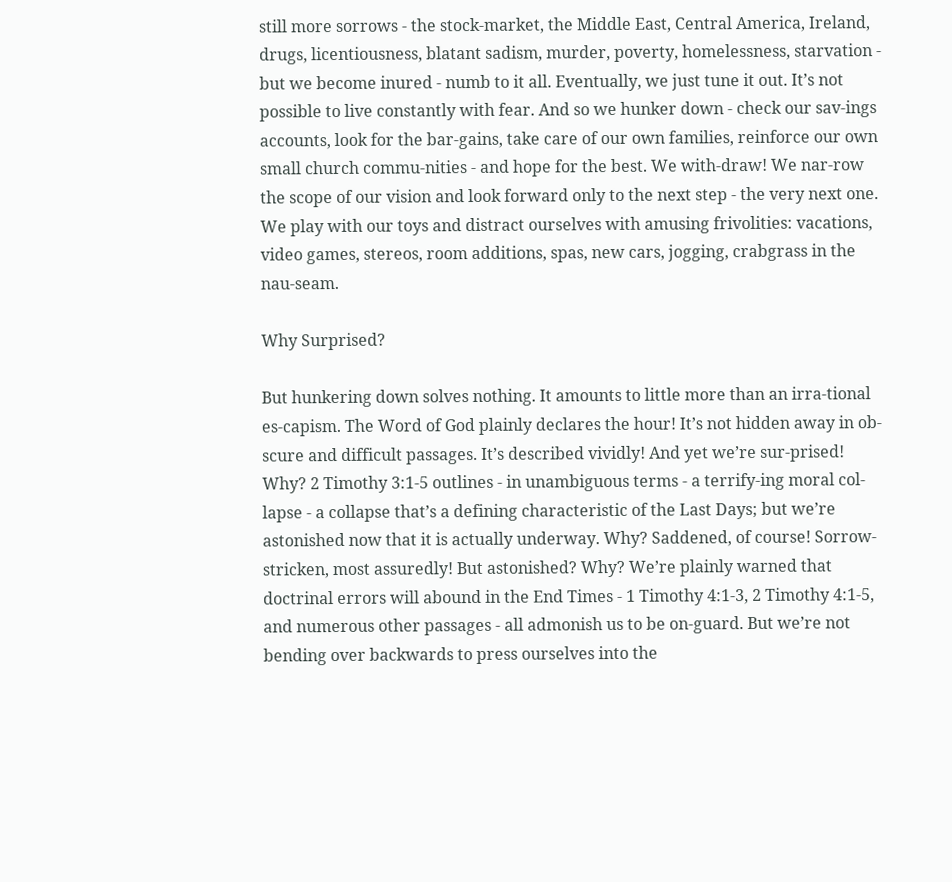still more sorrows - the stock-market, the Middle East, Central America, Ireland, drugs, licentiousness, blatant sadism, murder, poverty, homelessness, starvation - but we become inured - numb to it all. Eventually, we just tune it out. It’s not possible to live constantly with fear. And so we hunker down - check our sav-ings accounts, look for the bar-gains, take care of our own families, reinforce our own small church commu-nities - and hope for the best. We with-draw! We nar-row the scope of our vision and look forward only to the next step - the very next one. We play with our toys and distract ourselves with amusing frivolities: vacations, video games, stereos, room additions, spas, new cars, jogging, crabgrass in the nau-seam.

Why Surprised?

But hunkering down solves nothing. It amounts to little more than an irra-tional es-capism. The Word of God plainly declares the hour! It’s not hidden away in ob-scure and difficult passages. It’s described vividly! And yet we’re sur-prised! Why? 2 Timothy 3:1-5 outlines - in unambiguous terms - a terrify-ing moral col-lapse - a collapse that’s a defining characteristic of the Last Days; but we’re astonished now that it is actually underway. Why? Saddened, of course! Sorrow-stricken, most assuredly! But astonished? Why? We’re plainly warned that doctrinal errors will abound in the End Times - 1 Timothy 4:1-3, 2 Timothy 4:1-5, and numerous other passages - all admonish us to be on-guard. But we’re not bending over backwards to press ourselves into the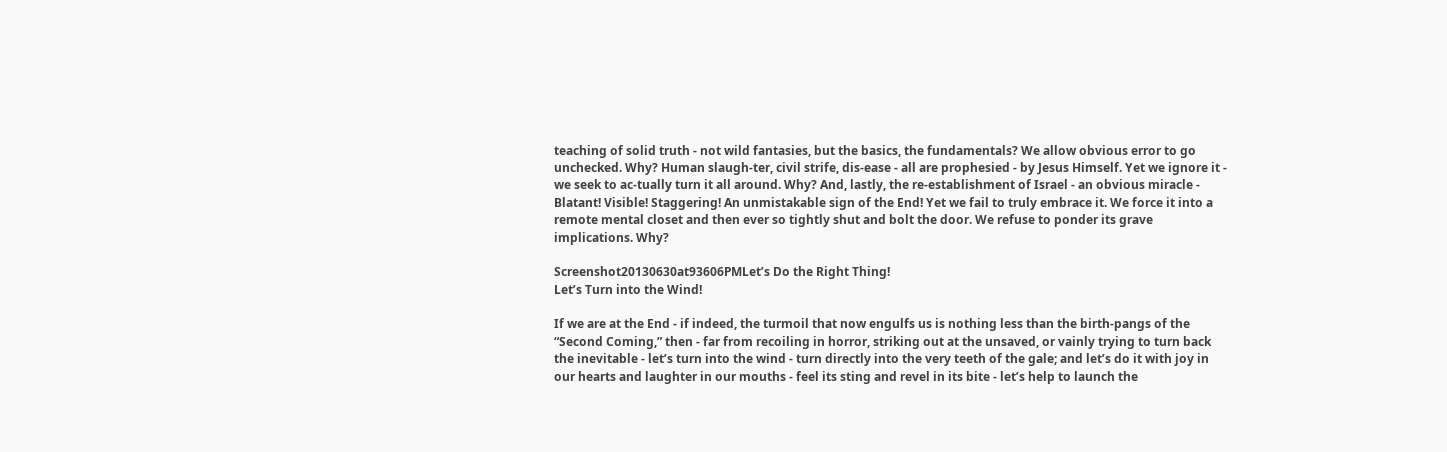teaching of solid truth - not wild fantasies, but the basics, the fundamentals? We allow obvious error to go unchecked. Why? Human slaugh-ter, civil strife, dis-ease - all are prophesied - by Jesus Himself. Yet we ignore it - we seek to ac-tually turn it all around. Why? And, lastly, the re-establishment of Israel - an obvious miracle - Blatant! Visible! Staggering! An unmistakable sign of the End! Yet we fail to truly embrace it. We force it into a remote mental closet and then ever so tightly shut and bolt the door. We refuse to ponder its grave implications. Why?

Screenshot20130630at93606PMLet’s Do the Right Thing!
Let’s Turn into the Wind!

If we are at the End - if indeed, the turmoil that now engulfs us is nothing less than the birth-pangs of the “Second Coming,” then - far from recoiling in horror, striking out at the unsaved, or vainly trying to turn back the inevitable - let’s turn into the wind - turn directly into the very teeth of the gale; and let’s do it with joy in our hearts and laughter in our mouths - feel its sting and revel in its bite - let’s help to launch the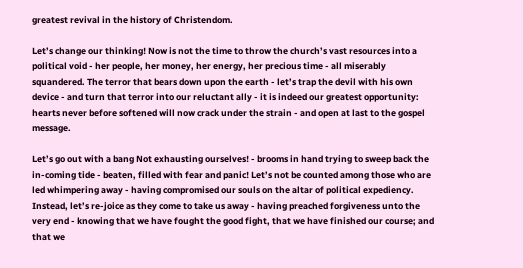greatest revival in the history of Christendom.

Let’s change our thinking! Now is not the time to throw the church’s vast resources into a political void - her people, her money, her energy, her precious time - all miserably squandered. The terror that bears down upon the earth - let’s trap the devil with his own device - and turn that terror into our reluctant ally - it is indeed our greatest opportunity: hearts never before softened will now crack under the strain - and open at last to the gospel message.

Let’s go out with a bang Not exhausting ourselves! - brooms in hand trying to sweep back the in-coming tide - beaten, filled with fear and panic! Let’s not be counted among those who are led whimpering away - having compromised our souls on the altar of political expediency. Instead, let’s re-joice as they come to take us away - having preached forgiveness unto the very end - knowing that we have fought the good fight, that we have finished our course; and that we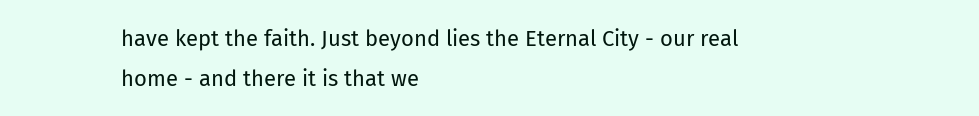have kept the faith. Just beyond lies the Eternal City - our real home - and there it is that we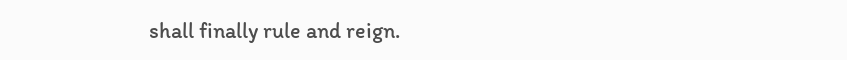shall finally rule and reign.